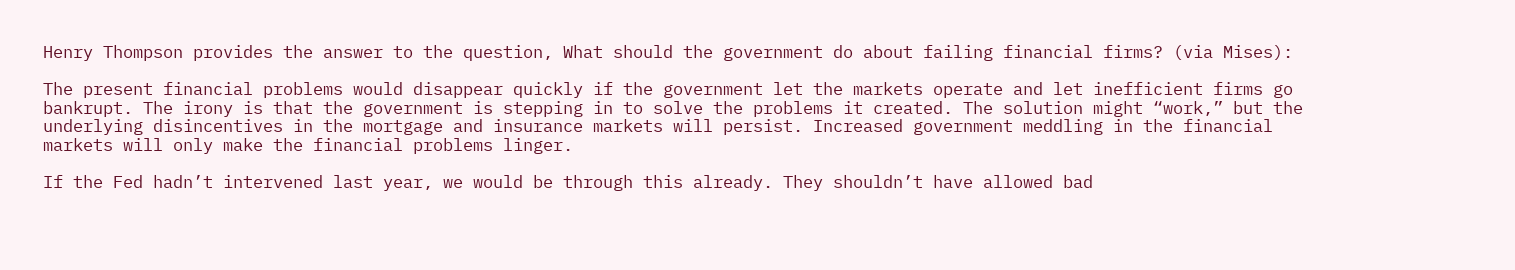Henry Thompson provides the answer to the question, What should the government do about failing financial firms? (via Mises):

The present financial problems would disappear quickly if the government let the markets operate and let inefficient firms go bankrupt. The irony is that the government is stepping in to solve the problems it created. The solution might “work,” but the underlying disincentives in the mortgage and insurance markets will persist. Increased government meddling in the financial markets will only make the financial problems linger.

If the Fed hadn’t intervened last year, we would be through this already. They shouldn’t have allowed bad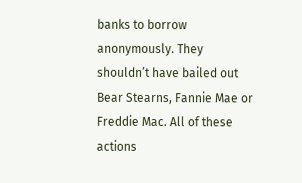banks to borrow anonymously. They shouldn’t have bailed out Bear Stearns, Fannie Mae or Freddie Mac. All of these actions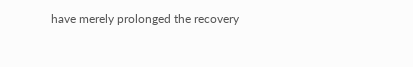have merely prolonged the recovery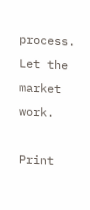process. Let the market work.

Print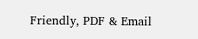Friendly, PDF & Email